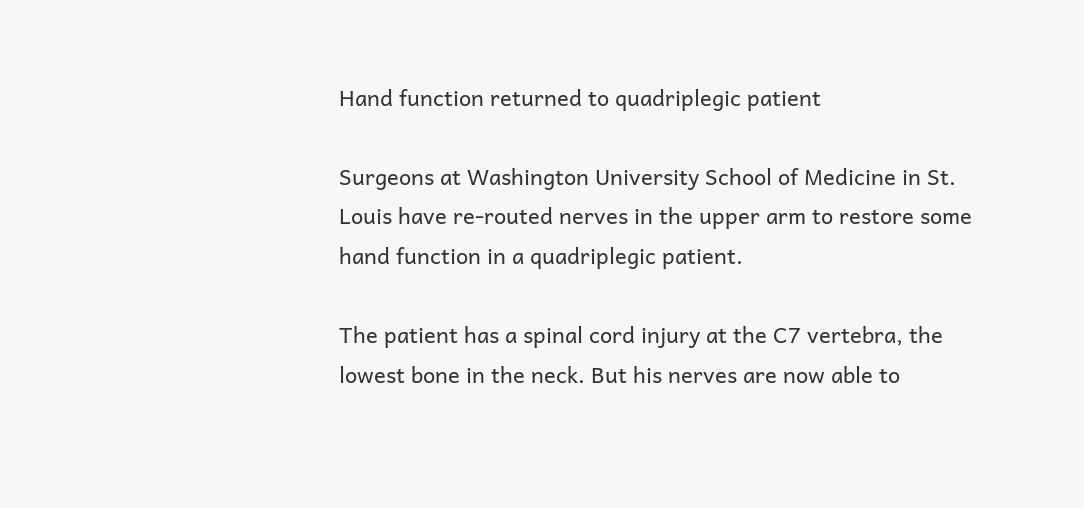Hand function returned to quadriplegic patient

Surgeons at Washington University School of Medicine in St. Louis have re-routed nerves in the upper arm to restore some hand function in a quadriplegic patient.

The patient has a spinal cord injury at the C7 vertebra, the lowest bone in the neck. But his nerves are now able to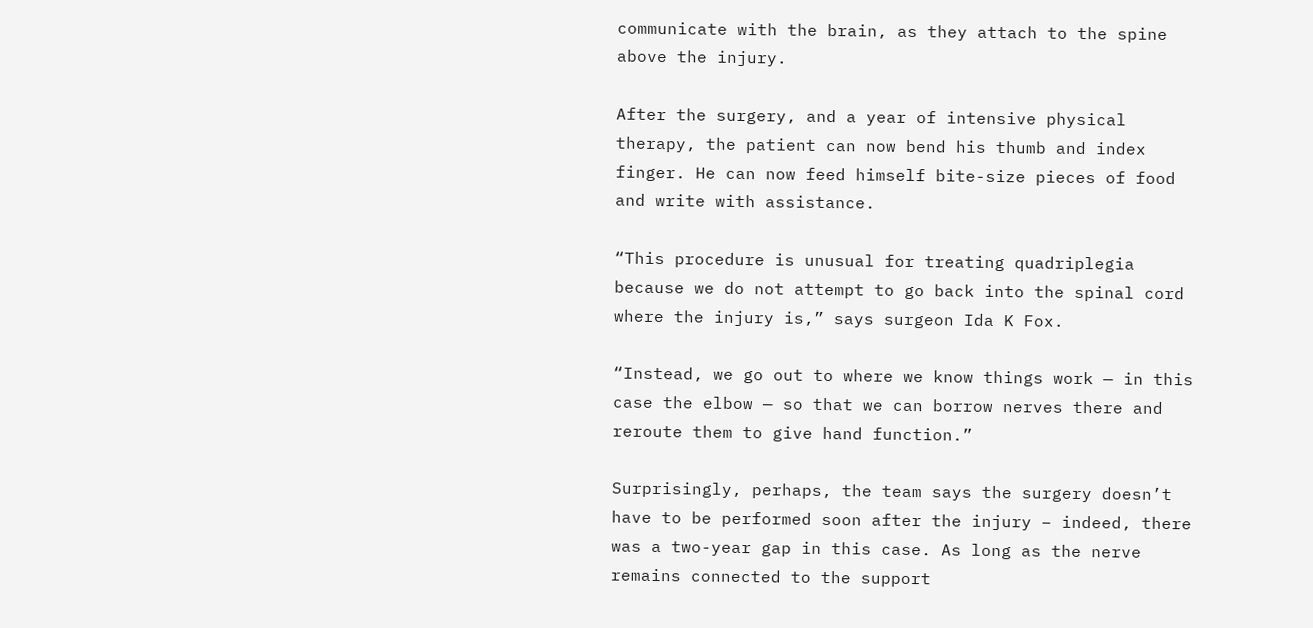communicate with the brain, as they attach to the spine above the injury.

After the surgery, and a year of intensive physical therapy, the patient can now bend his thumb and index finger. He can now feed himself bite-size pieces of food and write with assistance.

“This procedure is unusual for treating quadriplegia because we do not attempt to go back into the spinal cord where the injury is,” says surgeon Ida K Fox.

“Instead, we go out to where we know things work — in this case the elbow — so that we can borrow nerves there and reroute them to give hand function.”

Surprisingly, perhaps, the team says the surgery doesn’t have to be performed soon after the injury – indeed, there was a two-year gap in this case. As long as the nerve remains connected to the support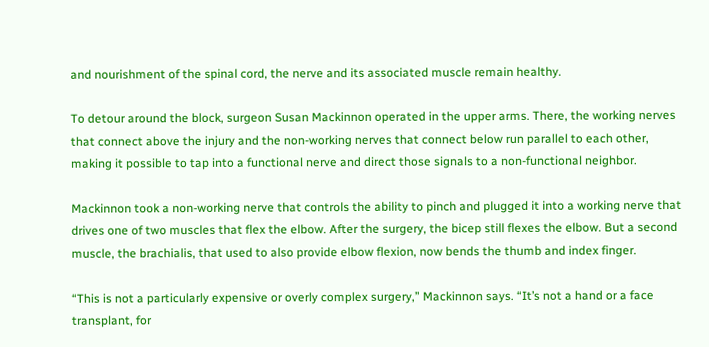and nourishment of the spinal cord, the nerve and its associated muscle remain healthy.

To detour around the block, surgeon Susan Mackinnon operated in the upper arms. There, the working nerves that connect above the injury and the non-working nerves that connect below run parallel to each other, making it possible to tap into a functional nerve and direct those signals to a non-functional neighbor.

Mackinnon took a non-working nerve that controls the ability to pinch and plugged it into a working nerve that drives one of two muscles that flex the elbow. After the surgery, the bicep still flexes the elbow. But a second muscle, the brachialis, that used to also provide elbow flexion, now bends the thumb and index finger.

“This is not a particularly expensive or overly complex surgery,” Mackinnon says. “It’s not a hand or a face transplant, for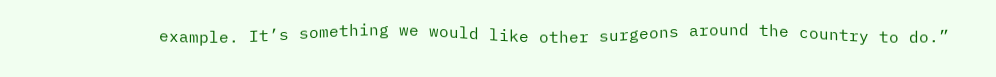example. It’s something we would like other surgeons around the country to do.”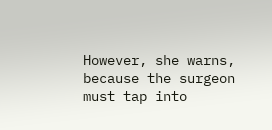However, she warns, because the surgeon must tap into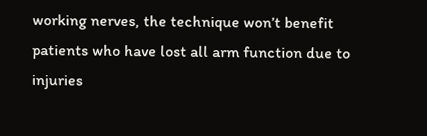working nerves, the technique won’t benefit patients who have lost all arm function due to injuries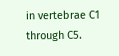in vertebrae C1 through C5.